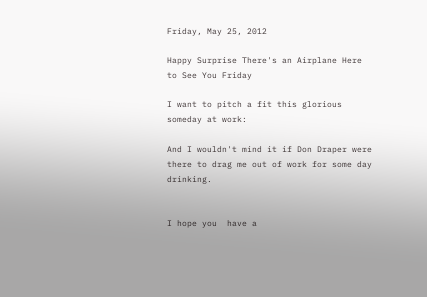Friday, May 25, 2012

Happy Surprise There's an Airplane Here to See You Friday

I want to pitch a fit this glorious someday at work:

And I wouldn't mind it if Don Draper were there to drag me out of work for some day drinking.


I hope you  have a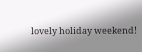lovely holiday weekend!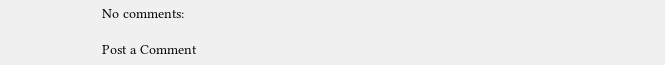No comments:

Post a Comment